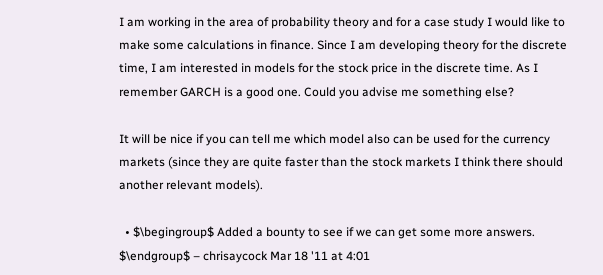I am working in the area of probability theory and for a case study I would like to make some calculations in finance. Since I am developing theory for the discrete time, I am interested in models for the stock price in the discrete time. As I remember GARCH is a good one. Could you advise me something else?

It will be nice if you can tell me which model also can be used for the currency markets (since they are quite faster than the stock markets I think there should another relevant models).

  • $\begingroup$ Added a bounty to see if we can get some more answers. $\endgroup$ – chrisaycock Mar 18 '11 at 4:01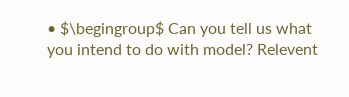• $\begingroup$ Can you tell us what you intend to do with model? Relevent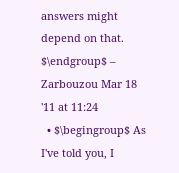answers might depend on that. $\endgroup$ – Zarbouzou Mar 18 '11 at 11:24
  • $\begingroup$ As I've told you, I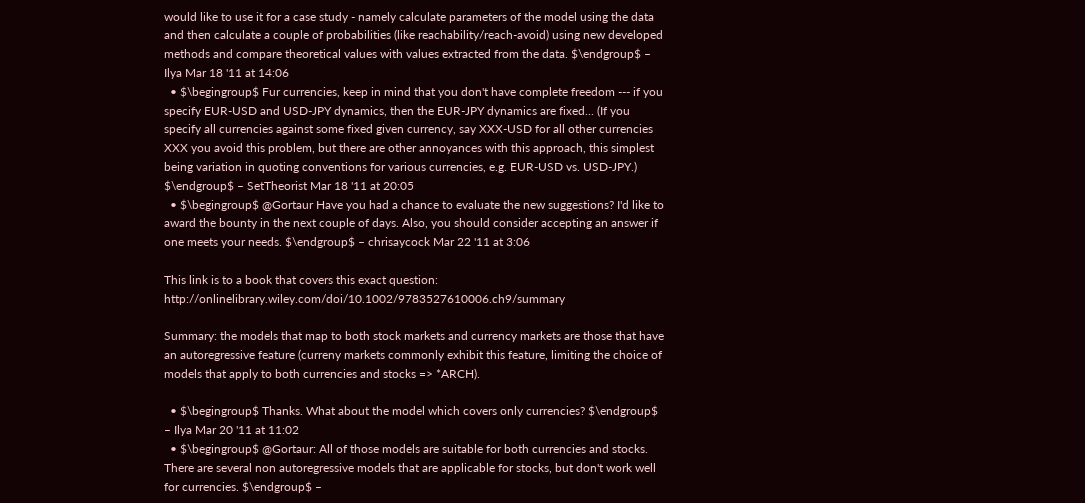would like to use it for a case study - namely calculate parameters of the model using the data and then calculate a couple of probabilities (like reachability/reach-avoid) using new developed methods and compare theoretical values with values extracted from the data. $\endgroup$ – Ilya Mar 18 '11 at 14:06
  • $\begingroup$ Fur currencies, keep in mind that you don't have complete freedom --- if you specify EUR-USD and USD-JPY dynamics, then the EUR-JPY dynamics are fixed... (If you specify all currencies against some fixed given currency, say XXX-USD for all other currencies XXX you avoid this problem, but there are other annoyances with this approach, this simplest being variation in quoting conventions for various currencies, e.g. EUR-USD vs. USD-JPY.) $\endgroup$ – SetTheorist Mar 18 '11 at 20:05
  • $\begingroup$ @Gortaur Have you had a chance to evaluate the new suggestions? I'd like to award the bounty in the next couple of days. Also, you should consider accepting an answer if one meets your needs. $\endgroup$ – chrisaycock Mar 22 '11 at 3:06

This link is to a book that covers this exact question: http://onlinelibrary.wiley.com/doi/10.1002/9783527610006.ch9/summary

Summary: the models that map to both stock markets and currency markets are those that have an autoregressive feature (curreny markets commonly exhibit this feature, limiting the choice of models that apply to both currencies and stocks => *ARCH).

  • $\begingroup$ Thanks. What about the model which covers only currencies? $\endgroup$ – Ilya Mar 20 '11 at 11:02
  • $\begingroup$ @Gortaur: All of those models are suitable for both currencies and stocks. There are several non autoregressive models that are applicable for stocks, but don't work well for currencies. $\endgroup$ –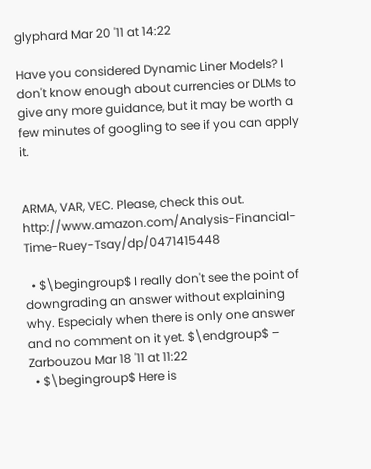glyphard Mar 20 '11 at 14:22

Have you considered Dynamic Liner Models? I don't know enough about currencies or DLMs to give any more guidance, but it may be worth a few minutes of googling to see if you can apply it.


ARMA, VAR, VEC. Please, check this out. http://www.amazon.com/Analysis-Financial-Time-Ruey-Tsay/dp/0471415448

  • $\begingroup$ I really don't see the point of downgrading an answer without explaining why. Especialy when there is only one answer and no comment on it yet. $\endgroup$ – Zarbouzou Mar 18 '11 at 11:22
  • $\begingroup$ Here is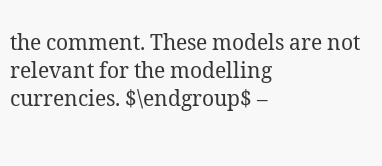the comment. These models are not relevant for the modelling currencies. $\endgroup$ –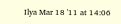Ilya Mar 18 '11 at 14:06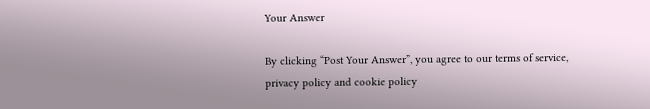Your Answer

By clicking “Post Your Answer”, you agree to our terms of service, privacy policy and cookie policy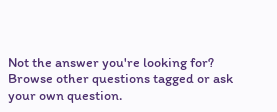Not the answer you're looking for? Browse other questions tagged or ask your own question.